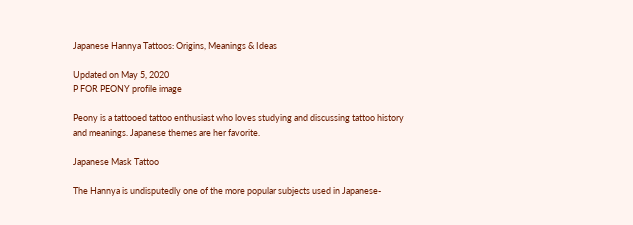Japanese Hannya Tattoos: Origins, Meanings & Ideas

Updated on May 5, 2020
P FOR PEONY profile image

Peony is a tattooed tattoo enthusiast who loves studying and discussing tattoo history and meanings. Japanese themes are her favorite.

Japanese Mask Tattoo

The Hannya is undisputedly one of the more popular subjects used in Japanese-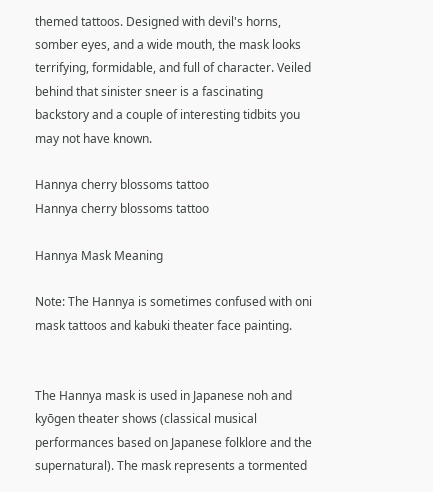themed tattoos. Designed with devil's horns, somber eyes, and a wide mouth, the mask looks terrifying, formidable, and full of character. Veiled behind that sinister sneer is a fascinating backstory and a couple of interesting tidbits you may not have known.

Hannya cherry blossoms tattoo
Hannya cherry blossoms tattoo

Hannya Mask Meaning

Note: The Hannya is sometimes confused with oni mask tattoos and kabuki theater face painting.


The Hannya mask is used in Japanese noh and kyōgen theater shows (classical musical performances based on Japanese folklore and the supernatural). The mask represents a tormented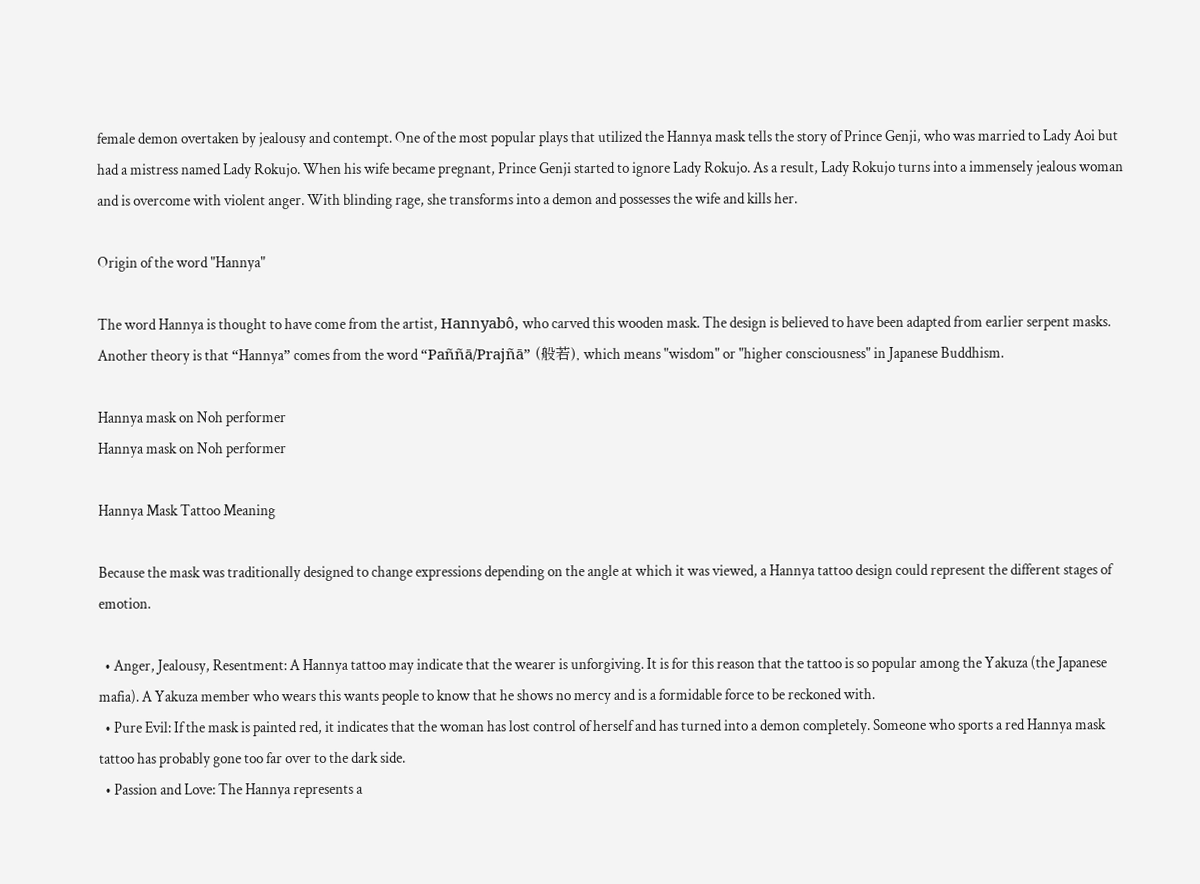female demon overtaken by jealousy and contempt. One of the most popular plays that utilized the Hannya mask tells the story of Prince Genji, who was married to Lady Aoi but had a mistress named Lady Rokujo. When his wife became pregnant, Prince Genji started to ignore Lady Rokujo. As a result, Lady Rokujo turns into a immensely jealous woman and is overcome with violent anger. With blinding rage, she transforms into a demon and possesses the wife and kills her.

Origin of the word "Hannya"

The word Hannya is thought to have come from the artist, Hannyabô, who carved this wooden mask. The design is believed to have been adapted from earlier serpent masks. Another theory is that “Hannya” comes from the word “Paññā/Prajñā” (般若), which means "wisdom" or "higher consciousness" in Japanese Buddhism.

Hannya mask on Noh performer
Hannya mask on Noh performer

Hannya Mask Tattoo Meaning

Because the mask was traditionally designed to change expressions depending on the angle at which it was viewed, a Hannya tattoo design could represent the different stages of emotion.

  • Anger, Jealousy, Resentment: A Hannya tattoo may indicate that the wearer is unforgiving. It is for this reason that the tattoo is so popular among the Yakuza (the Japanese mafia). A Yakuza member who wears this wants people to know that he shows no mercy and is a formidable force to be reckoned with.
  • Pure Evil: If the mask is painted red, it indicates that the woman has lost control of herself and has turned into a demon completely. Someone who sports a red Hannya mask tattoo has probably gone too far over to the dark side.
  • Passion and Love: The Hannya represents a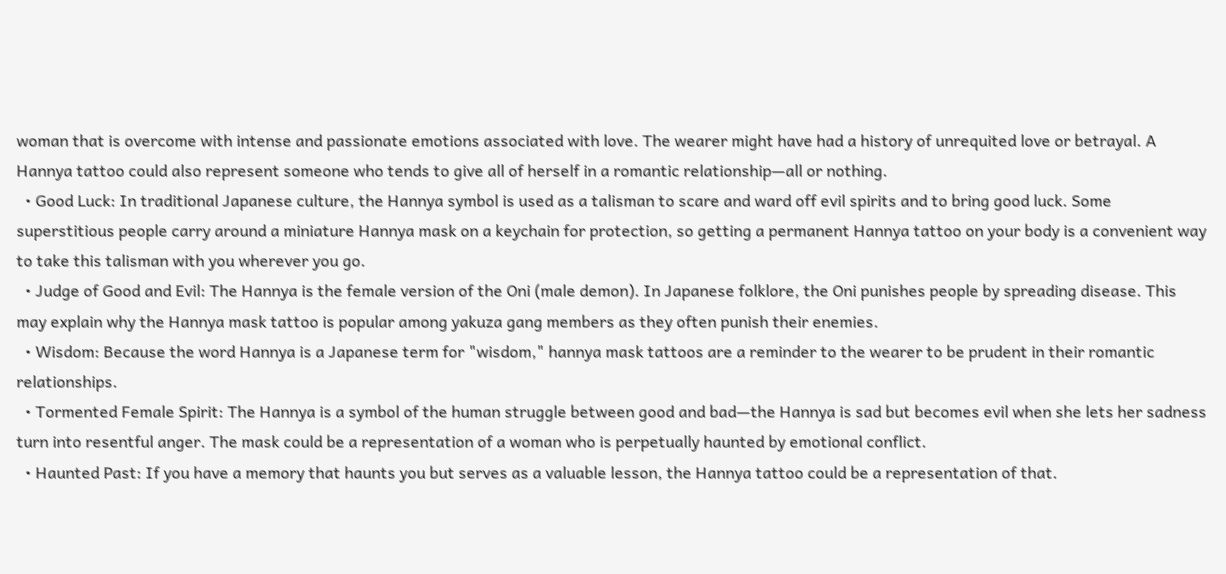woman that is overcome with intense and passionate emotions associated with love. The wearer might have had a history of unrequited love or betrayal. A Hannya tattoo could also represent someone who tends to give all of herself in a romantic relationship—all or nothing.
  • Good Luck: In traditional Japanese culture, the Hannya symbol is used as a talisman to scare and ward off evil spirits and to bring good luck. Some superstitious people carry around a miniature Hannya mask on a keychain for protection, so getting a permanent Hannya tattoo on your body is a convenient way to take this talisman with you wherever you go.
  • Judge of Good and Evil: The Hannya is the female version of the Oni (male demon). In Japanese folklore, the Oni punishes people by spreading disease. This may explain why the Hannya mask tattoo is popular among yakuza gang members as they often punish their enemies.
  • Wisdom: Because the word Hannya is a Japanese term for "wisdom," hannya mask tattoos are a reminder to the wearer to be prudent in their romantic relationships.
  • Tormented Female Spirit: The Hannya is a symbol of the human struggle between good and bad—the Hannya is sad but becomes evil when she lets her sadness turn into resentful anger. The mask could be a representation of a woman who is perpetually haunted by emotional conflict.
  • Haunted Past: If you have a memory that haunts you but serves as a valuable lesson, the Hannya tattoo could be a representation of that.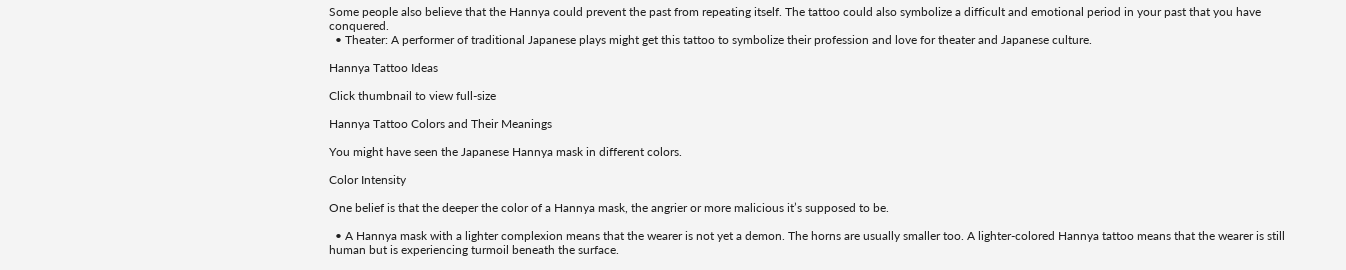Some people also believe that the Hannya could prevent the past from repeating itself. The tattoo could also symbolize a difficult and emotional period in your past that you have conquered.
  • Theater: A performer of traditional Japanese plays might get this tattoo to symbolize their profession and love for theater and Japanese culture.

Hannya Tattoo Ideas

Click thumbnail to view full-size

Hannya Tattoo Colors and Their Meanings

You might have seen the Japanese Hannya mask in different colors.

Color Intensity

One belief is that the deeper the color of a Hannya mask, the angrier or more malicious it’s supposed to be.

  • A Hannya mask with a lighter complexion means that the wearer is not yet a demon. The horns are usually smaller too. A lighter-colored Hannya tattoo means that the wearer is still human but is experiencing turmoil beneath the surface.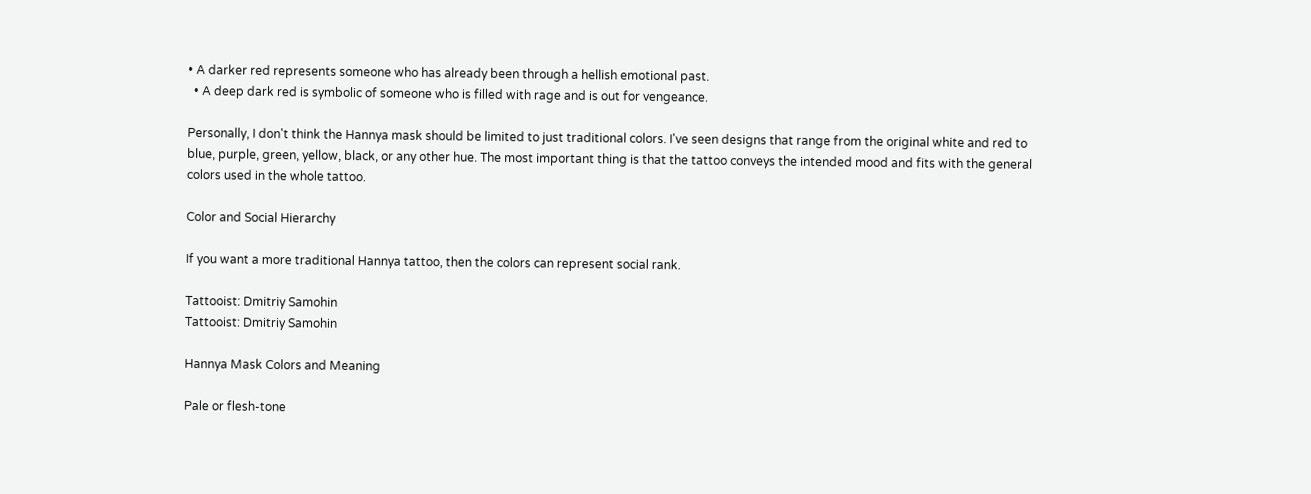• A darker red represents someone who has already been through a hellish emotional past.
  • A deep dark red is symbolic of someone who is filled with rage and is out for vengeance.

Personally, I don't think the Hannya mask should be limited to just traditional colors. I've seen designs that range from the original white and red to blue, purple, green, yellow, black, or any other hue. The most important thing is that the tattoo conveys the intended mood and fits with the general colors used in the whole tattoo.

Color and Social Hierarchy

If you want a more traditional Hannya tattoo, then the colors can represent social rank.

Tattooist: Dmitriy Samohin
Tattooist: Dmitriy Samohin

Hannya Mask Colors and Meaning

Pale or flesh-tone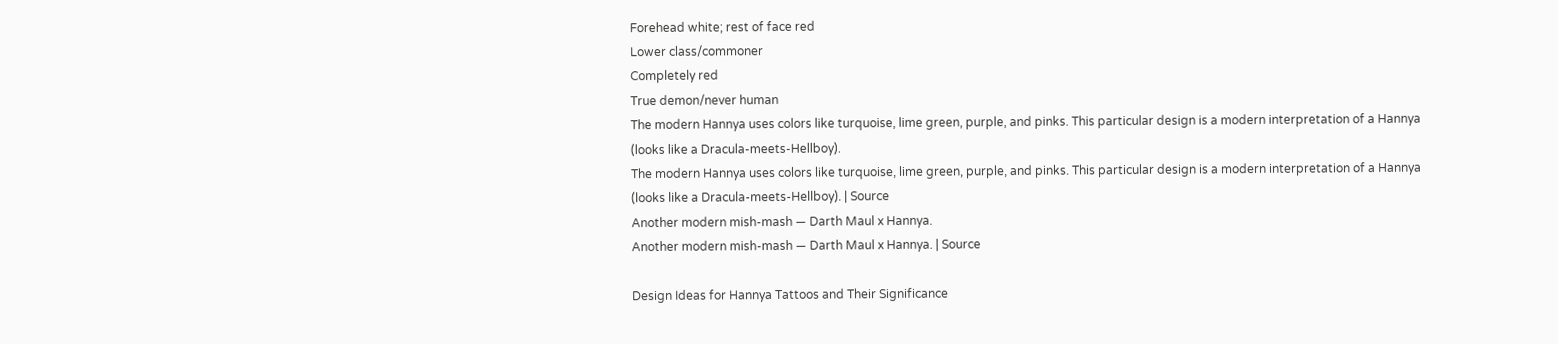Forehead white; rest of face red
Lower class/commoner
Completely red
True demon/never human
The modern Hannya uses colors like turquoise, lime green, purple, and pinks. This particular design is a modern interpretation of a Hannya (looks like a Dracula-meets-Hellboy).
The modern Hannya uses colors like turquoise, lime green, purple, and pinks. This particular design is a modern interpretation of a Hannya (looks like a Dracula-meets-Hellboy). | Source
Another modern mish-mash — Darth Maul x Hannya.
Another modern mish-mash — Darth Maul x Hannya. | Source

Design Ideas for Hannya Tattoos and Their Significance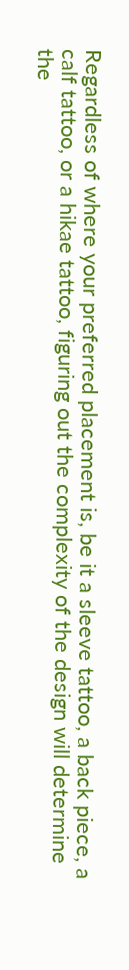Regardless of where your preferred placement is, be it a sleeve tattoo, a back piece, a calf tattoo, or a hikae tattoo, figuring out the complexity of the design will determine the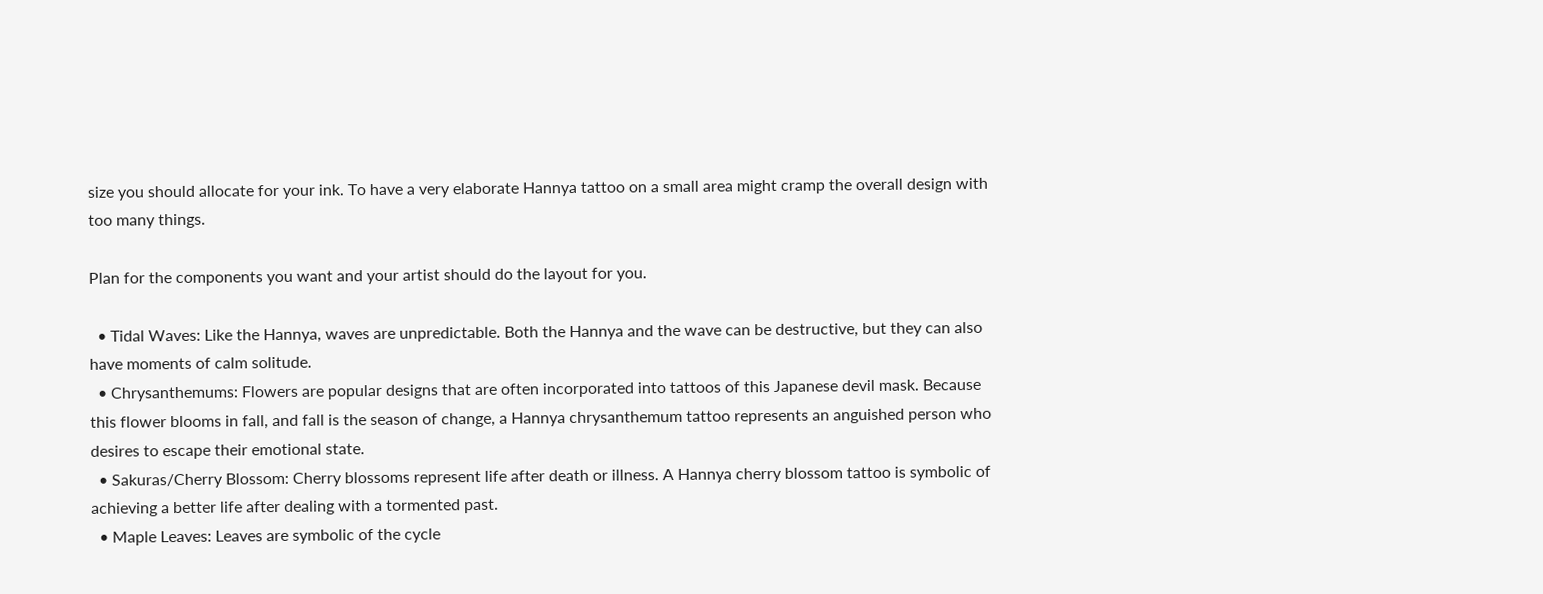size you should allocate for your ink. To have a very elaborate Hannya tattoo on a small area might cramp the overall design with too many things.

Plan for the components you want and your artist should do the layout for you.

  • Tidal Waves: Like the Hannya, waves are unpredictable. Both the Hannya and the wave can be destructive, but they can also have moments of calm solitude.
  • Chrysanthemums: Flowers are popular designs that are often incorporated into tattoos of this Japanese devil mask. Because this flower blooms in fall, and fall is the season of change, a Hannya chrysanthemum tattoo represents an anguished person who desires to escape their emotional state.
  • Sakuras/Cherry Blossom: Cherry blossoms represent life after death or illness. A Hannya cherry blossom tattoo is symbolic of achieving a better life after dealing with a tormented past.
  • Maple Leaves: Leaves are symbolic of the cycle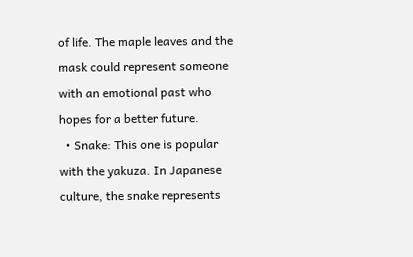of life. The maple leaves and the mask could represent someone with an emotional past who hopes for a better future.
  • Snake: This one is popular with the yakuza. In Japanese culture, the snake represents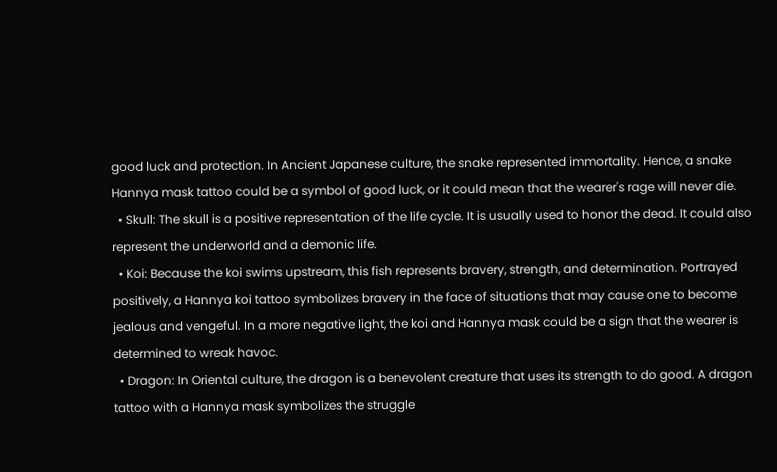good luck and protection. In Ancient Japanese culture, the snake represented immortality. Hence, a snake Hannya mask tattoo could be a symbol of good luck, or it could mean that the wearer's rage will never die.
  • Skull: The skull is a positive representation of the life cycle. It is usually used to honor the dead. It could also represent the underworld and a demonic life.
  • Koi: Because the koi swims upstream, this fish represents bravery, strength, and determination. Portrayed positively, a Hannya koi tattoo symbolizes bravery in the face of situations that may cause one to become jealous and vengeful. In a more negative light, the koi and Hannya mask could be a sign that the wearer is determined to wreak havoc.
  • Dragon: In Oriental culture, the dragon is a benevolent creature that uses its strength to do good. A dragon tattoo with a Hannya mask symbolizes the struggle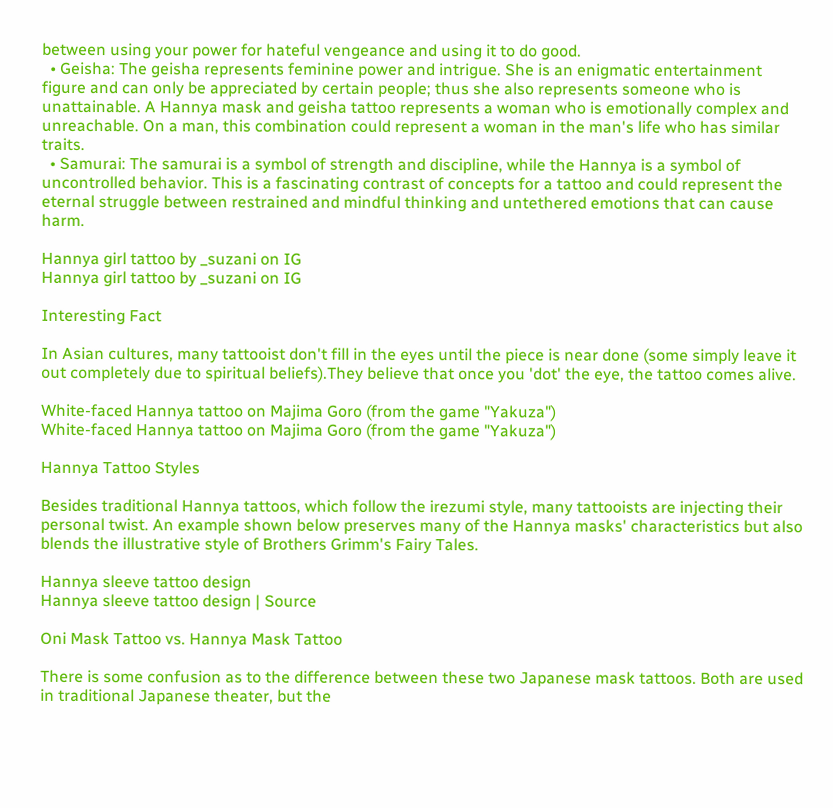between using your power for hateful vengeance and using it to do good.
  • Geisha: The geisha represents feminine power and intrigue. She is an enigmatic entertainment figure and can only be appreciated by certain people; thus she also represents someone who is unattainable. A Hannya mask and geisha tattoo represents a woman who is emotionally complex and unreachable. On a man, this combination could represent a woman in the man's life who has similar traits.
  • Samurai: The samurai is a symbol of strength and discipline, while the Hannya is a symbol of uncontrolled behavior. This is a fascinating contrast of concepts for a tattoo and could represent the eternal struggle between restrained and mindful thinking and untethered emotions that can cause harm.

Hannya girl tattoo by _suzani on IG
Hannya girl tattoo by _suzani on IG

Interesting Fact

In Asian cultures, many tattooist don't fill in the eyes until the piece is near done (some simply leave it out completely due to spiritual beliefs).They believe that once you 'dot' the eye, the tattoo comes alive.

White-faced Hannya tattoo on Majima Goro (from the game "Yakuza")
White-faced Hannya tattoo on Majima Goro (from the game "Yakuza")

Hannya Tattoo Styles

Besides traditional Hannya tattoos, which follow the irezumi style, many tattooists are injecting their personal twist. An example shown below preserves many of the Hannya masks' characteristics but also blends the illustrative style of Brothers Grimm's Fairy Tales.

Hannya sleeve tattoo design
Hannya sleeve tattoo design | Source

Oni Mask Tattoo vs. Hannya Mask Tattoo

There is some confusion as to the difference between these two Japanese mask tattoos. Both are used in traditional Japanese theater, but the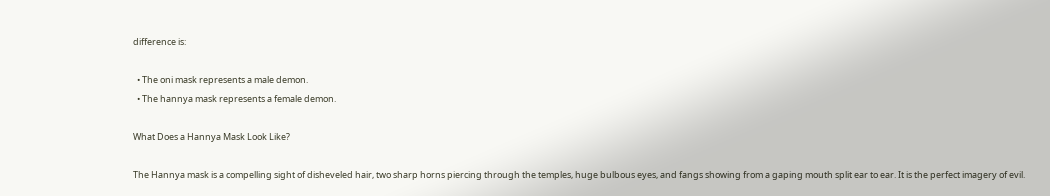difference is:

  • The oni mask represents a male demon.
  • The hannya mask represents a female demon.

What Does a Hannya Mask Look Like?

The Hannya mask is a compelling sight of disheveled hair, two sharp horns piercing through the temples, huge bulbous eyes, and fangs showing from a gaping mouth split ear to ear. It is the perfect imagery of evil.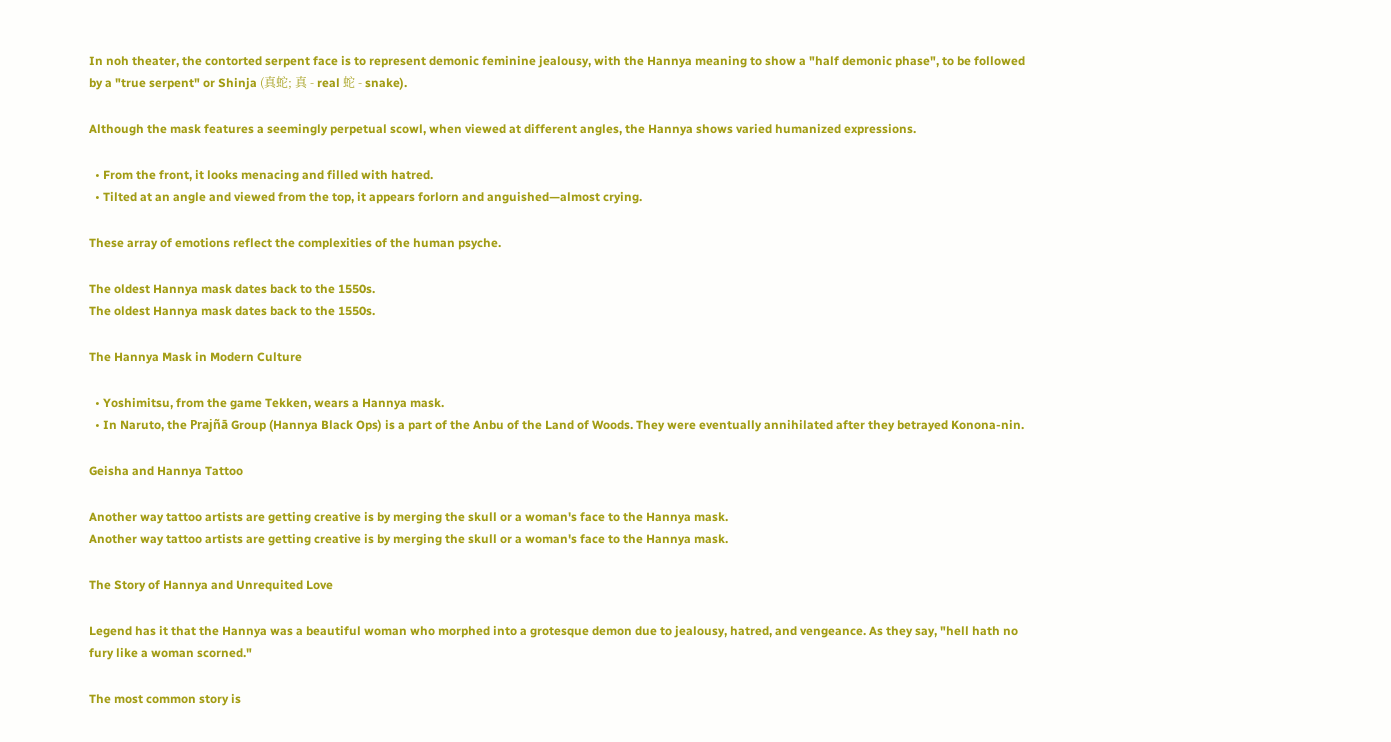In noh theater, the contorted serpent face is to represent demonic feminine jealousy, with the Hannya meaning to show a "half demonic phase", to be followed by a "true serpent" or Shinja (真蛇; 真 - real 蛇 - snake).

Although the mask features a seemingly perpetual scowl, when viewed at different angles, the Hannya shows varied humanized expressions.

  • From the front, it looks menacing and filled with hatred.
  • Tilted at an angle and viewed from the top, it appears forlorn and anguished—almost crying.

These array of emotions reflect the complexities of the human psyche.

The oldest Hannya mask dates back to the 1550s.
The oldest Hannya mask dates back to the 1550s.

The Hannya Mask in Modern Culture

  • Yoshimitsu, from the game Tekken, wears a Hannya mask.
  • In Naruto, the Prajñā Group (Hannya Black Ops) is a part of the Anbu of the Land of Woods. They were eventually annihilated after they betrayed Konona-nin.

Geisha and Hannya Tattoo

Another way tattoo artists are getting creative is by merging the skull or a woman's face to the Hannya mask.
Another way tattoo artists are getting creative is by merging the skull or a woman's face to the Hannya mask.

The Story of Hannya and Unrequited Love

Legend has it that the Hannya was a beautiful woman who morphed into a grotesque demon due to jealousy, hatred, and vengeance. As they say, "hell hath no fury like a woman scorned."

The most common story is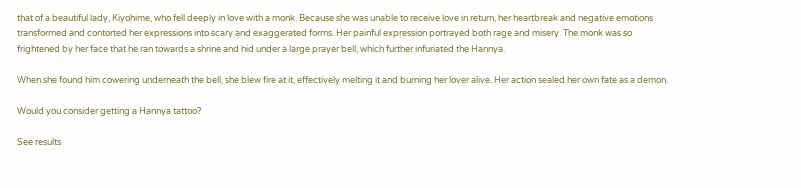that of a beautiful lady, Kiyohime, who fell deeply in love with a monk. Because she was unable to receive love in return, her heartbreak and negative emotions transformed and contorted her expressions into scary and exaggerated forms. Her painful expression portrayed both rage and misery. The monk was so frightened by her face that he ran towards a shrine and hid under a large prayer bell, which further infuriated the Hannya.

When she found him cowering underneath the bell, she blew fire at it, effectively melting it and burning her lover alive. Her action sealed her own fate as a demon.

Would you consider getting a Hannya tattoo?

See results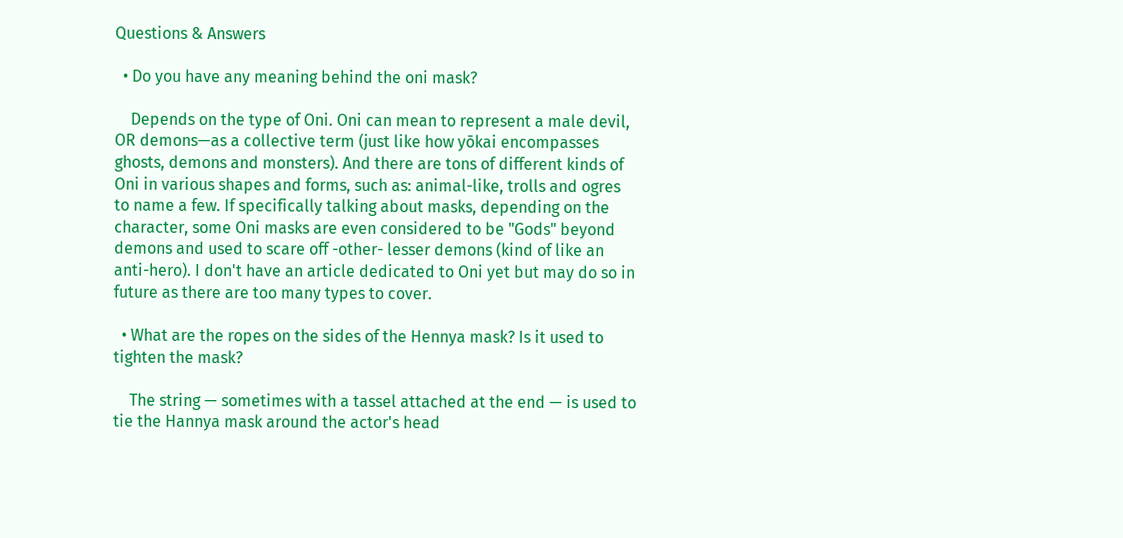Questions & Answers

  • Do you have any meaning behind the oni mask?

    Depends on the type of Oni. Oni can mean to represent a male devil, OR demons—as a collective term (just like how yōkai encompasses ghosts, demons and monsters). And there are tons of different kinds of Oni in various shapes and forms, such as: animal-like, trolls and ogres to name a few. If specifically talking about masks, depending on the character, some Oni masks are even considered to be "Gods" beyond demons and used to scare off -other- lesser demons (kind of like an anti-hero). I don't have an article dedicated to Oni yet but may do so in future as there are too many types to cover.

  • What are the ropes on the sides of the Hennya mask? Is it used to tighten the mask?

    The string — sometimes with a tassel attached at the end — is used to tie the Hannya mask around the actor's head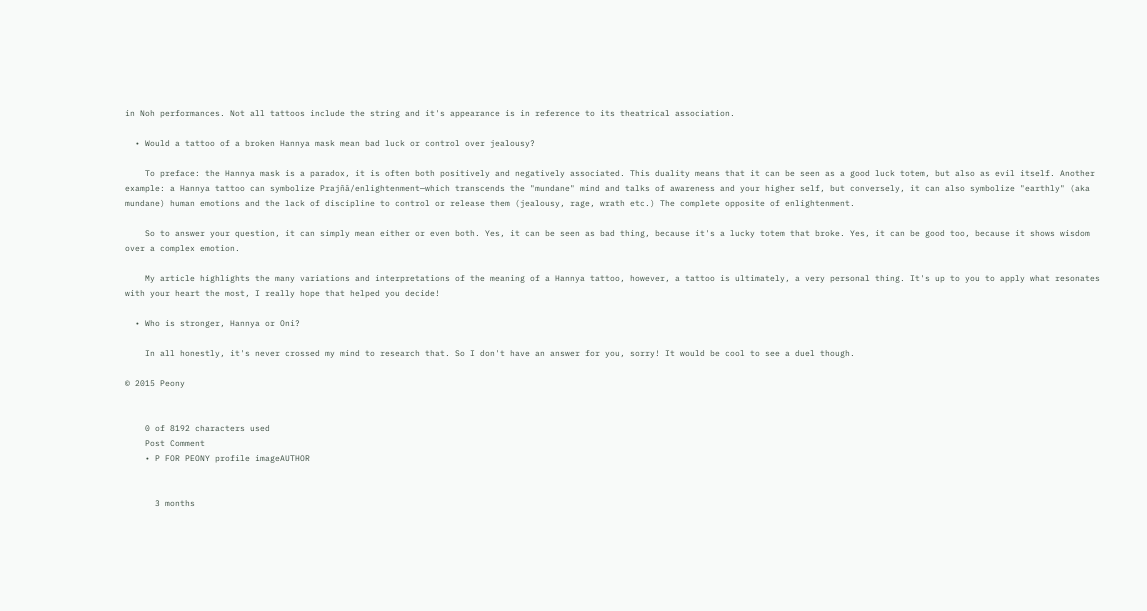in Noh performances. Not all tattoos include the string and it's appearance is in reference to its theatrical association.

  • Would a tattoo of a broken Hannya mask mean bad luck or control over jealousy?

    To preface: the Hannya mask is a paradox, it is often both positively and negatively associated. This duality means that it can be seen as a good luck totem, but also as evil itself. Another example: a Hannya tattoo can symbolize Prajñā/enlightenment—which transcends the "mundane" mind and talks of awareness and your higher self, but conversely, it can also symbolize "earthly" (aka mundane) human emotions and the lack of discipline to control or release them (jealousy, rage, wrath etc.) The complete opposite of enlightenment.

    So to answer your question, it can simply mean either or even both. Yes, it can be seen as bad thing, because it's a lucky totem that broke. Yes, it can be good too, because it shows wisdom over a complex emotion.

    My article highlights the many variations and interpretations of the meaning of a Hannya tattoo, however, a tattoo is ultimately, a very personal thing. It's up to you to apply what resonates with your heart the most, I really hope that helped you decide!

  • Who is stronger, Hannya or Oni?

    In all honestly, it's never crossed my mind to research that. So I don't have an answer for you, sorry! It would be cool to see a duel though.

© 2015 Peony


    0 of 8192 characters used
    Post Comment
    • P FOR PEONY profile imageAUTHOR


      3 months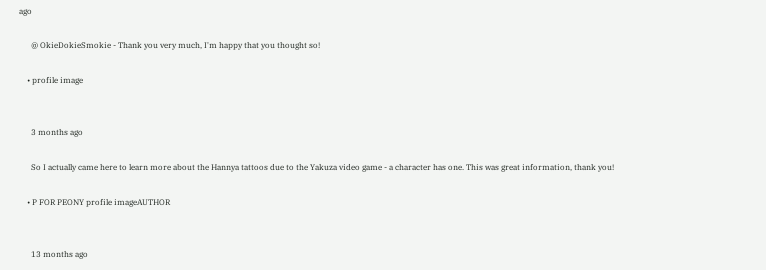ago

      @ OkieDokieSmokie - Thank you very much, I'm happy that you thought so!

    • profile image


      3 months ago

      So I actually came here to learn more about the Hannya tattoos due to the Yakuza video game - a character has one. This was great information, thank you!

    • P FOR PEONY profile imageAUTHOR


      13 months ago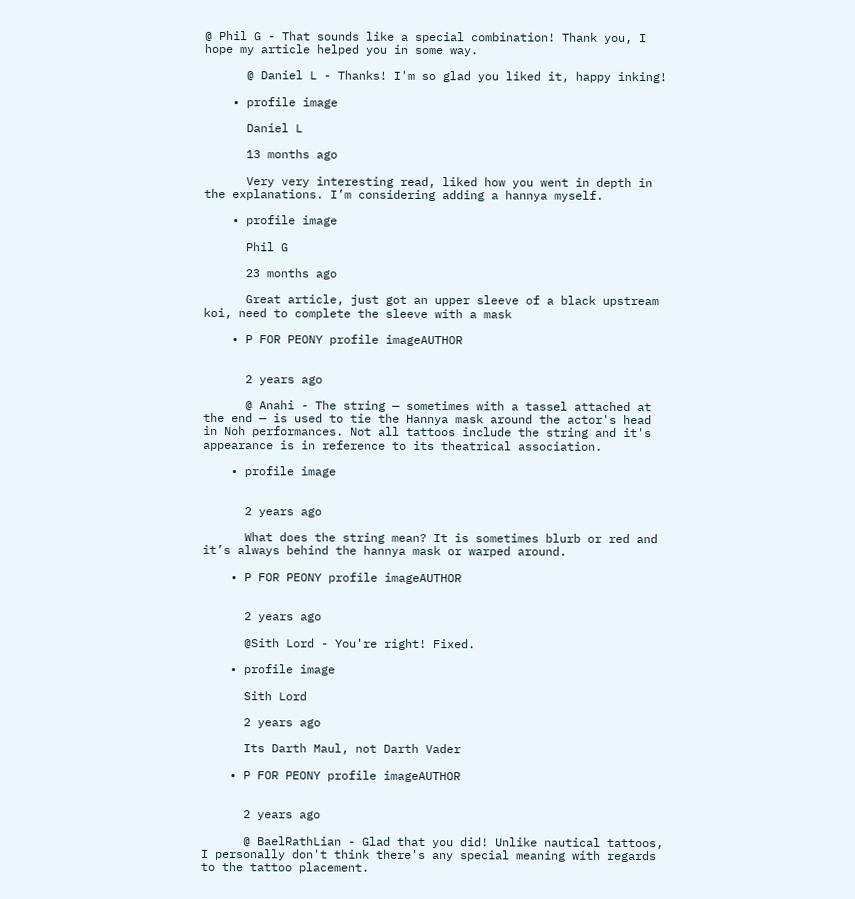@ Phil G - That sounds like a special combination! Thank you, I hope my article helped you in some way.

      @ Daniel L - Thanks! I'm so glad you liked it, happy inking!

    • profile image

      Daniel L

      13 months ago

      Very very interesting read, liked how you went in depth in the explanations. I’m considering adding a hannya myself.

    • profile image

      Phil G

      23 months ago

      Great article, just got an upper sleeve of a black upstream koi, need to complete the sleeve with a mask

    • P FOR PEONY profile imageAUTHOR


      2 years ago

      @ Anahi - The string — sometimes with a tassel attached at the end — is used to tie the Hannya mask around the actor's head in Noh performances. Not all tattoos include the string and it's appearance is in reference to its theatrical association.

    • profile image


      2 years ago

      What does the string mean? It is sometimes blurb or red and it’s always behind the hannya mask or warped around.

    • P FOR PEONY profile imageAUTHOR


      2 years ago

      @Sith Lord - You're right! Fixed.

    • profile image

      Sith Lord

      2 years ago

      Its Darth Maul, not Darth Vader

    • P FOR PEONY profile imageAUTHOR


      2 years ago

      @ BaelRathLian - Glad that you did! Unlike nautical tattoos, I personally don't think there's any special meaning with regards to the tattoo placement.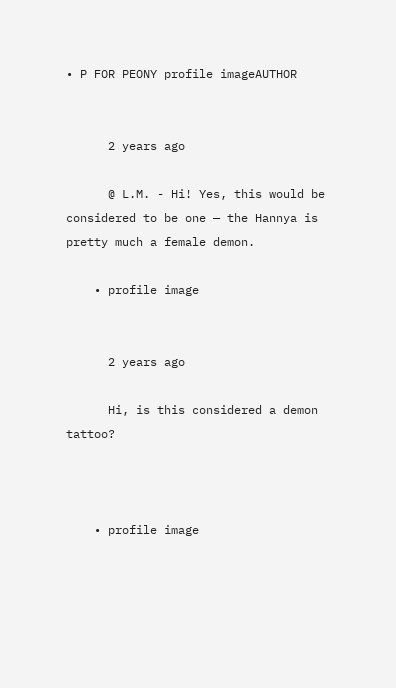• P FOR PEONY profile imageAUTHOR


      2 years ago

      @ L.M. - Hi! Yes, this would be considered to be one — the Hannya is pretty much a female demon.

    • profile image


      2 years ago

      Hi, is this considered a demon tattoo?



    • profile image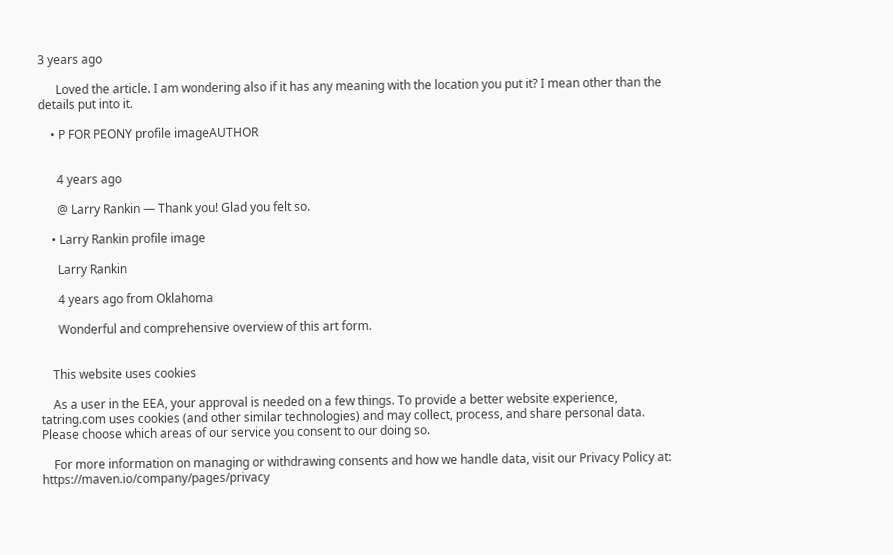3 years ago

      Loved the article. I am wondering also if it has any meaning with the location you put it? I mean other than the details put into it.

    • P FOR PEONY profile imageAUTHOR


      4 years ago

      @ Larry Rankin — Thank you! Glad you felt so.

    • Larry Rankin profile image

      Larry Rankin

      4 years ago from Oklahoma

      Wonderful and comprehensive overview of this art form.


    This website uses cookies

    As a user in the EEA, your approval is needed on a few things. To provide a better website experience, tatring.com uses cookies (and other similar technologies) and may collect, process, and share personal data. Please choose which areas of our service you consent to our doing so.

    For more information on managing or withdrawing consents and how we handle data, visit our Privacy Policy at: https://maven.io/company/pages/privacy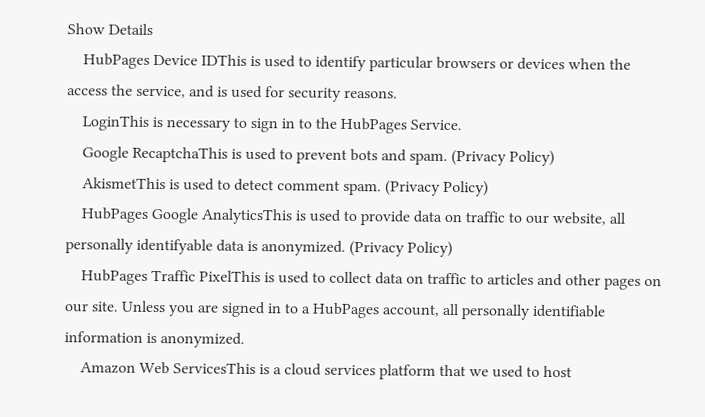Show Details
    HubPages Device IDThis is used to identify particular browsers or devices when the access the service, and is used for security reasons.
    LoginThis is necessary to sign in to the HubPages Service.
    Google RecaptchaThis is used to prevent bots and spam. (Privacy Policy)
    AkismetThis is used to detect comment spam. (Privacy Policy)
    HubPages Google AnalyticsThis is used to provide data on traffic to our website, all personally identifyable data is anonymized. (Privacy Policy)
    HubPages Traffic PixelThis is used to collect data on traffic to articles and other pages on our site. Unless you are signed in to a HubPages account, all personally identifiable information is anonymized.
    Amazon Web ServicesThis is a cloud services platform that we used to host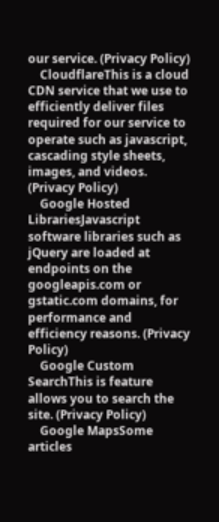our service. (Privacy Policy)
    CloudflareThis is a cloud CDN service that we use to efficiently deliver files required for our service to operate such as javascript, cascading style sheets, images, and videos. (Privacy Policy)
    Google Hosted LibrariesJavascript software libraries such as jQuery are loaded at endpoints on the googleapis.com or gstatic.com domains, for performance and efficiency reasons. (Privacy Policy)
    Google Custom SearchThis is feature allows you to search the site. (Privacy Policy)
    Google MapsSome articles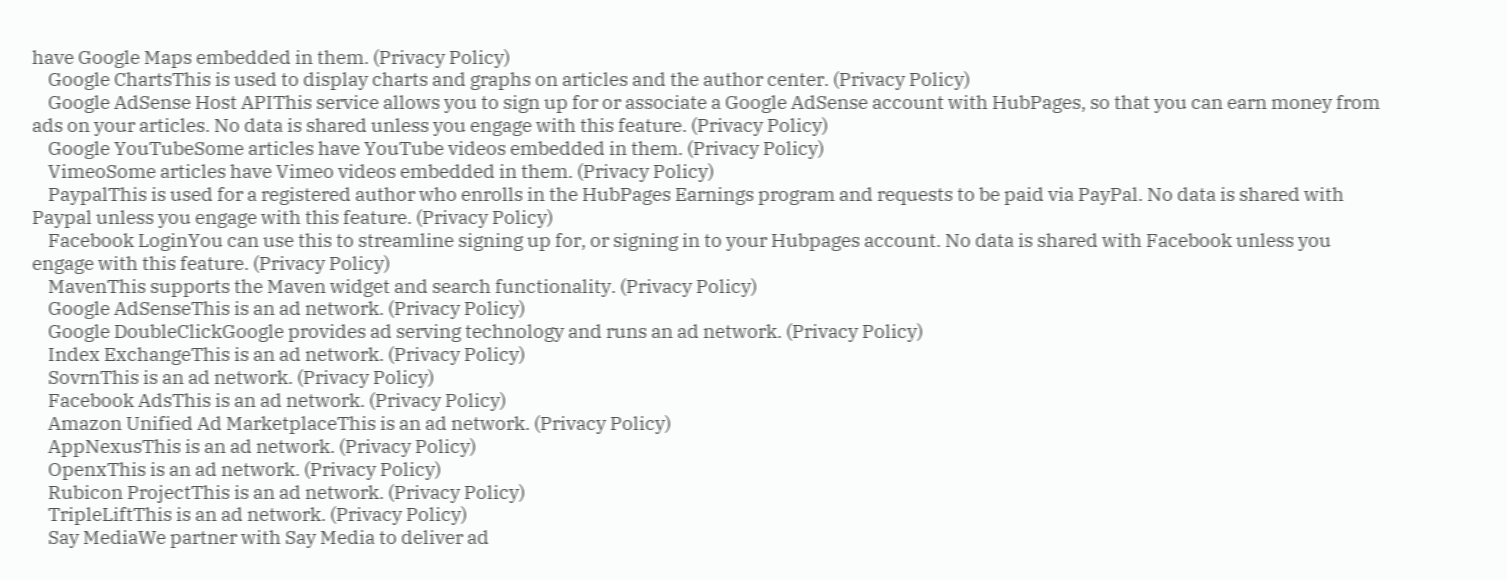have Google Maps embedded in them. (Privacy Policy)
    Google ChartsThis is used to display charts and graphs on articles and the author center. (Privacy Policy)
    Google AdSense Host APIThis service allows you to sign up for or associate a Google AdSense account with HubPages, so that you can earn money from ads on your articles. No data is shared unless you engage with this feature. (Privacy Policy)
    Google YouTubeSome articles have YouTube videos embedded in them. (Privacy Policy)
    VimeoSome articles have Vimeo videos embedded in them. (Privacy Policy)
    PaypalThis is used for a registered author who enrolls in the HubPages Earnings program and requests to be paid via PayPal. No data is shared with Paypal unless you engage with this feature. (Privacy Policy)
    Facebook LoginYou can use this to streamline signing up for, or signing in to your Hubpages account. No data is shared with Facebook unless you engage with this feature. (Privacy Policy)
    MavenThis supports the Maven widget and search functionality. (Privacy Policy)
    Google AdSenseThis is an ad network. (Privacy Policy)
    Google DoubleClickGoogle provides ad serving technology and runs an ad network. (Privacy Policy)
    Index ExchangeThis is an ad network. (Privacy Policy)
    SovrnThis is an ad network. (Privacy Policy)
    Facebook AdsThis is an ad network. (Privacy Policy)
    Amazon Unified Ad MarketplaceThis is an ad network. (Privacy Policy)
    AppNexusThis is an ad network. (Privacy Policy)
    OpenxThis is an ad network. (Privacy Policy)
    Rubicon ProjectThis is an ad network. (Privacy Policy)
    TripleLiftThis is an ad network. (Privacy Policy)
    Say MediaWe partner with Say Media to deliver ad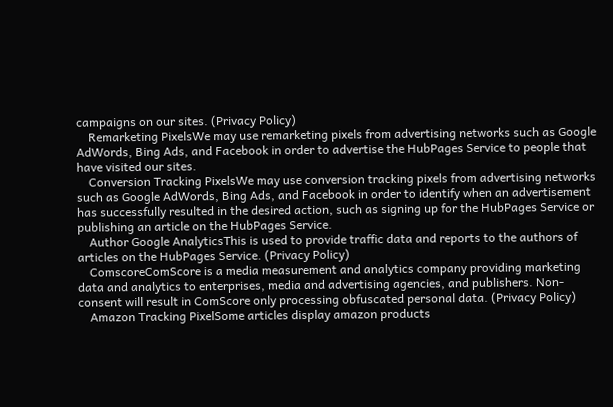campaigns on our sites. (Privacy Policy)
    Remarketing PixelsWe may use remarketing pixels from advertising networks such as Google AdWords, Bing Ads, and Facebook in order to advertise the HubPages Service to people that have visited our sites.
    Conversion Tracking PixelsWe may use conversion tracking pixels from advertising networks such as Google AdWords, Bing Ads, and Facebook in order to identify when an advertisement has successfully resulted in the desired action, such as signing up for the HubPages Service or publishing an article on the HubPages Service.
    Author Google AnalyticsThis is used to provide traffic data and reports to the authors of articles on the HubPages Service. (Privacy Policy)
    ComscoreComScore is a media measurement and analytics company providing marketing data and analytics to enterprises, media and advertising agencies, and publishers. Non-consent will result in ComScore only processing obfuscated personal data. (Privacy Policy)
    Amazon Tracking PixelSome articles display amazon products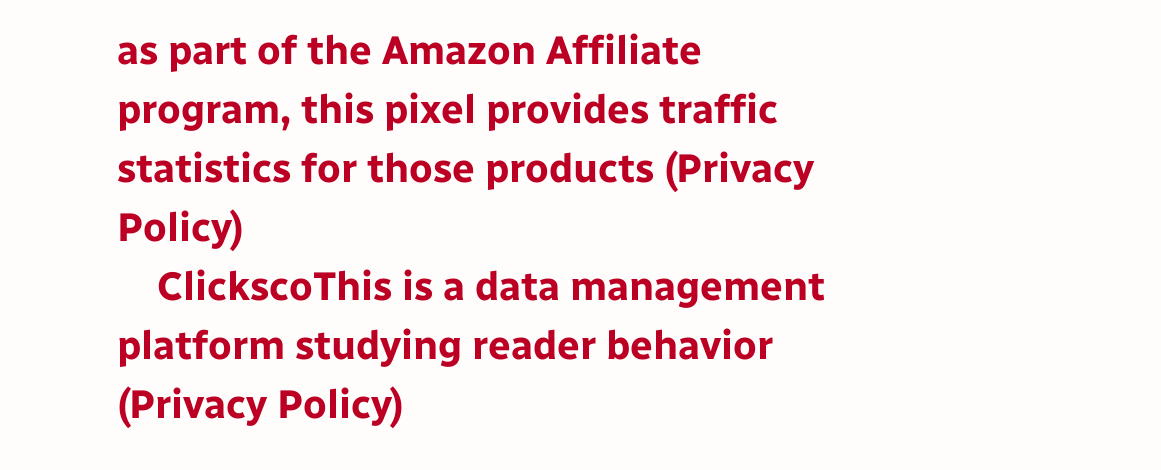as part of the Amazon Affiliate program, this pixel provides traffic statistics for those products (Privacy Policy)
    ClickscoThis is a data management platform studying reader behavior (Privacy Policy)